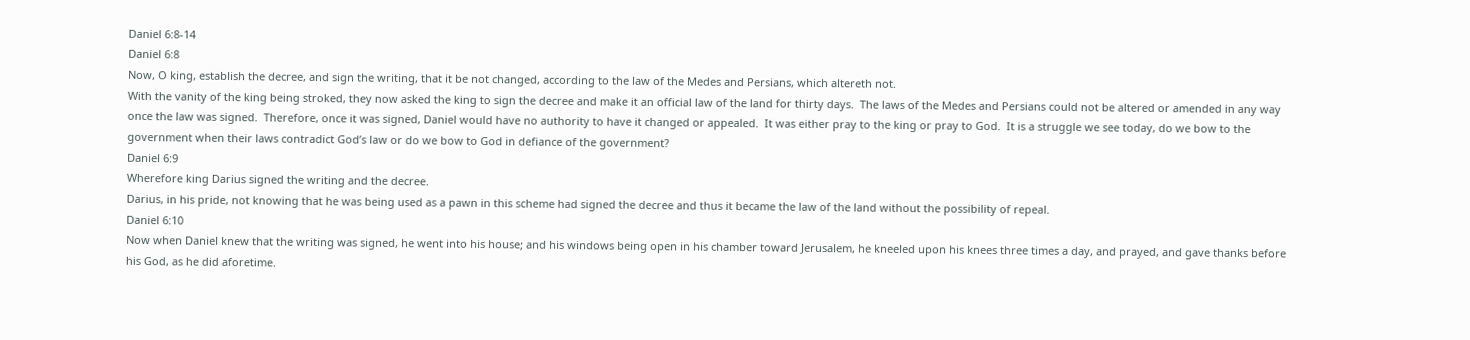Daniel 6:8-14
Daniel 6:8
Now, O king, establish the decree, and sign the writing, that it be not changed, according to the law of the Medes and Persians, which altereth not.
With the vanity of the king being stroked, they now asked the king to sign the decree and make it an official law of the land for thirty days.  The laws of the Medes and Persians could not be altered or amended in any way once the law was signed.  Therefore, once it was signed, Daniel would have no authority to have it changed or appealed.  It was either pray to the king or pray to God.  It is a struggle we see today, do we bow to the government when their laws contradict God’s law or do we bow to God in defiance of the government?
Daniel 6:9
Wherefore king Darius signed the writing and the decree.
Darius, in his pride, not knowing that he was being used as a pawn in this scheme had signed the decree and thus it became the law of the land without the possibility of repeal.
Daniel 6:10
Now when Daniel knew that the writing was signed, he went into his house; and his windows being open in his chamber toward Jerusalem, he kneeled upon his knees three times a day, and prayed, and gave thanks before his God, as he did aforetime.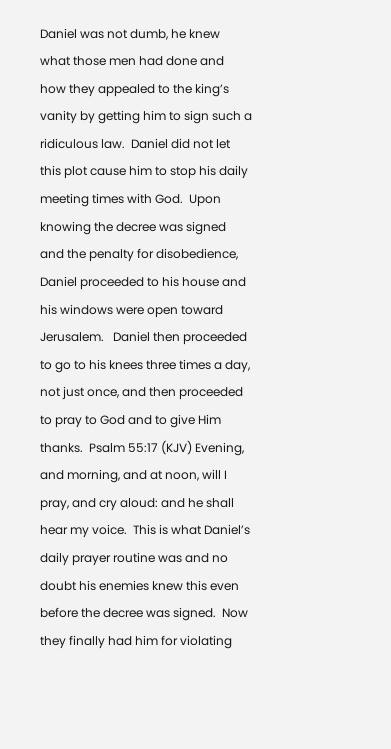Daniel was not dumb, he knew what those men had done and how they appealed to the king’s vanity by getting him to sign such a ridiculous law.  Daniel did not let this plot cause him to stop his daily meeting times with God.  Upon knowing the decree was signed and the penalty for disobedience, Daniel proceeded to his house and his windows were open toward Jerusalem.   Daniel then proceeded to go to his knees three times a day, not just once, and then proceeded to pray to God and to give Him thanks.  Psalm 55:17 (KJV) Evening, and morning, and at noon, will I pray, and cry aloud: and he shall hear my voice.  This is what Daniel’s daily prayer routine was and no doubt his enemies knew this even before the decree was signed.  Now they finally had him for violating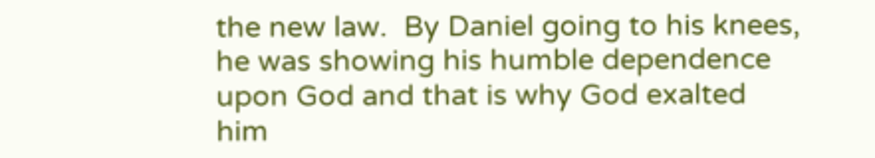the new law.  By Daniel going to his knees, he was showing his humble dependence upon God and that is why God exalted him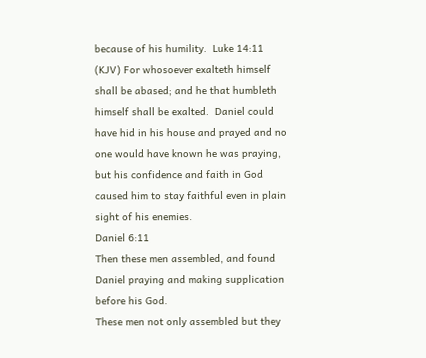because of his humility.  Luke 14:11 (KJV) For whosoever exalteth himself shall be abased; and he that humbleth himself shall be exalted.  Daniel could have hid in his house and prayed and no one would have known he was praying, but his confidence and faith in God caused him to stay faithful even in plain sight of his enemies.
Daniel 6:11
Then these men assembled, and found Daniel praying and making supplication before his God.
These men not only assembled but they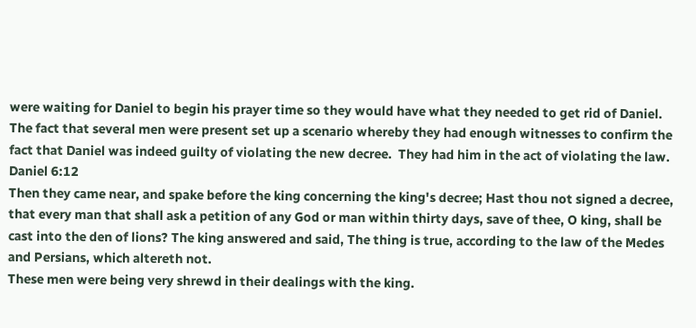were waiting for Daniel to begin his prayer time so they would have what they needed to get rid of Daniel.  The fact that several men were present set up a scenario whereby they had enough witnesses to confirm the fact that Daniel was indeed guilty of violating the new decree.  They had him in the act of violating the law.
Daniel 6:12
Then they came near, and spake before the king concerning the king's decree; Hast thou not signed a decree, that every man that shall ask a petition of any God or man within thirty days, save of thee, O king, shall be cast into the den of lions? The king answered and said, The thing is true, according to the law of the Medes and Persians, which altereth not.
These men were being very shrewd in their dealings with the king.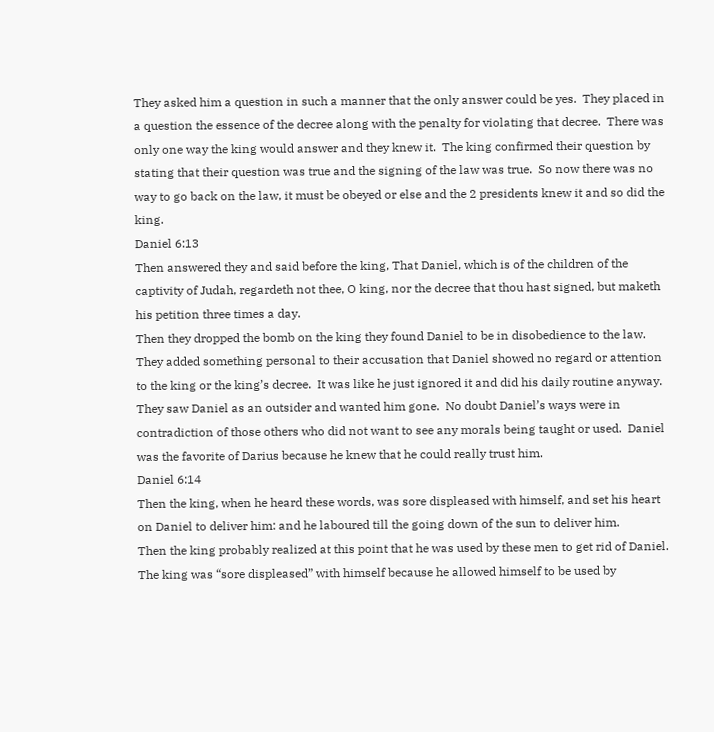They asked him a question in such a manner that the only answer could be yes.  They placed in a question the essence of the decree along with the penalty for violating that decree.  There was only one way the king would answer and they knew it.  The king confirmed their question by stating that their question was true and the signing of the law was true.  So now there was no way to go back on the law, it must be obeyed or else and the 2 presidents knew it and so did the king.
Daniel 6:13
Then answered they and said before the king, That Daniel, which is of the children of the captivity of Judah, regardeth not thee, O king, nor the decree that thou hast signed, but maketh his petition three times a day.
Then they dropped the bomb on the king they found Daniel to be in disobedience to the law.  They added something personal to their accusation that Daniel showed no regard or attention to the king or the king’s decree.  It was like he just ignored it and did his daily routine anyway.  They saw Daniel as an outsider and wanted him gone.  No doubt Daniel’s ways were in contradiction of those others who did not want to see any morals being taught or used.  Daniel was the favorite of Darius because he knew that he could really trust him.
Daniel 6:14
Then the king, when he heard these words, was sore displeased with himself, and set his heart on Daniel to deliver him: and he laboured till the going down of the sun to deliver him.
Then the king probably realized at this point that he was used by these men to get rid of Daniel.  The king was “sore displeased” with himself because he allowed himself to be used by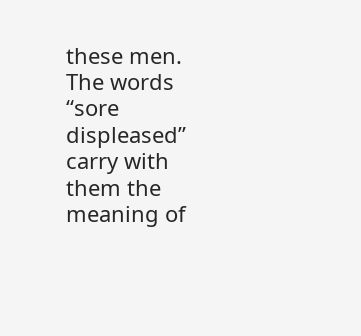these men.  The words “sore displeased” carry with them the meaning of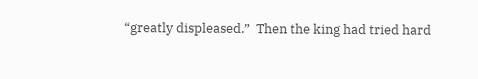“greatly displeased.”  Then the king had tried hard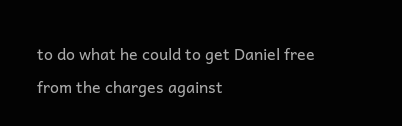to do what he could to get Daniel free from the charges against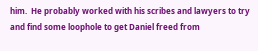him.  He probably worked with his scribes and lawyers to try and find some loophole to get Daniel freed from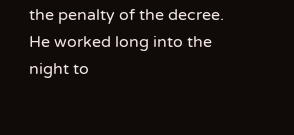the penalty of the decree.  He worked long into the night to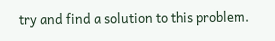try and find a solution to this problem.